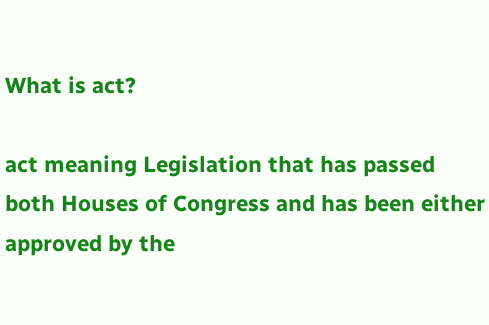What is act?

act meaning Legislation that has passed both Houses of Congress and has been either approved by the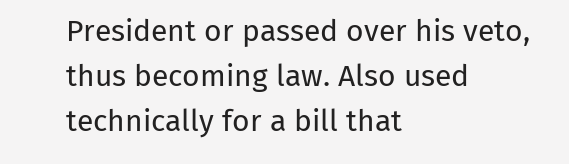President or passed over his veto, thus becoming law. Also used technically for a bill that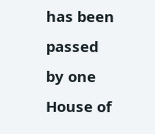has been passed by one House of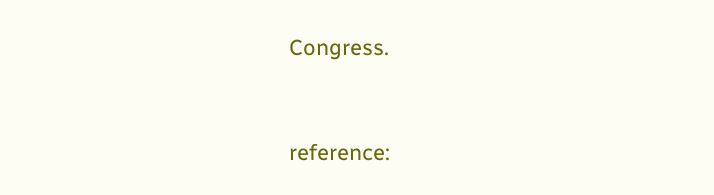Congress.


reference: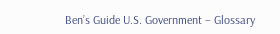Ben’s Guide U.S. Government – Glossary